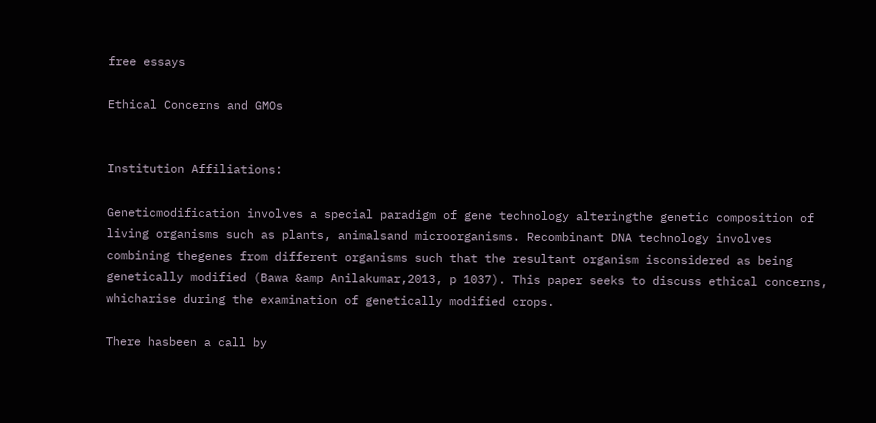free essays

Ethical Concerns and GMOs


Institution Affiliations:

Geneticmodification involves a special paradigm of gene technology alteringthe genetic composition of living organisms such as plants, animalsand microorganisms. Recombinant DNA technology involves combining thegenes from different organisms such that the resultant organism isconsidered as being genetically modified (Bawa &amp Anilakumar,2013, p 1037). This paper seeks to discuss ethical concerns, whicharise during the examination of genetically modified crops.

There hasbeen a call by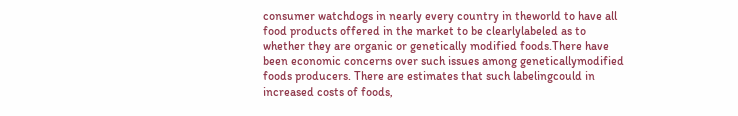consumer watchdogs in nearly every country in theworld to have all food products offered in the market to be clearlylabeled as to whether they are organic or genetically modified foods.There have been economic concerns over such issues among geneticallymodified foods producers. There are estimates that such labelingcould in increased costs of foods,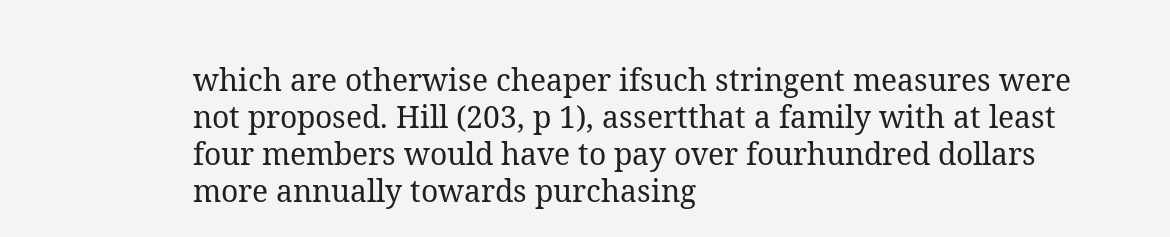which are otherwise cheaper ifsuch stringent measures were not proposed. Hill (203, p 1), assertthat a family with at least four members would have to pay over fourhundred dollars more annually towards purchasing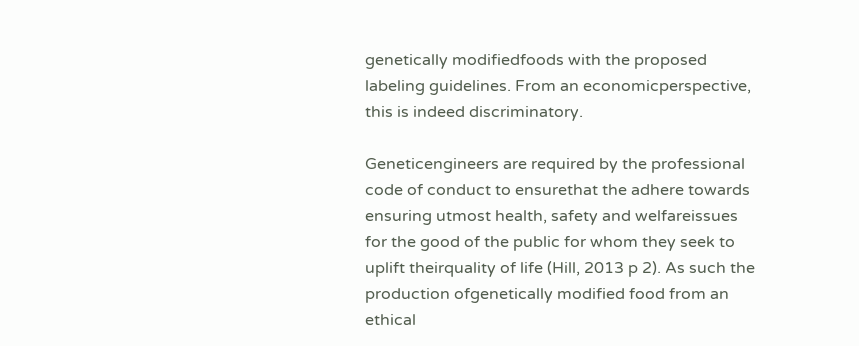genetically modifiedfoods with the proposed labeling guidelines. From an economicperspective, this is indeed discriminatory.

Geneticengineers are required by the professional code of conduct to ensurethat the adhere towards ensuring utmost health, safety and welfareissues for the good of the public for whom they seek to uplift theirquality of life (Hill, 2013 p 2). As such the production ofgenetically modified food from an ethical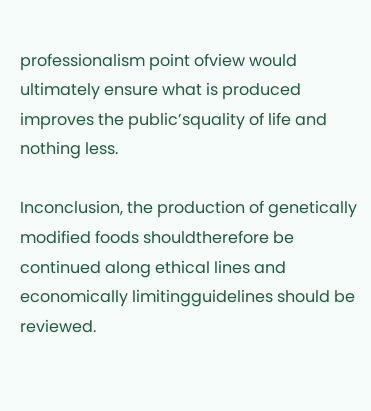professionalism point ofview would ultimately ensure what is produced improves the public’squality of life and nothing less.

Inconclusion, the production of genetically modified foods shouldtherefore be continued along ethical lines and economically limitingguidelines should be reviewed.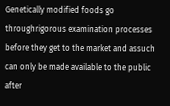Genetically modified foods go throughrigorous examination processes before they get to the market and assuch can only be made available to the public after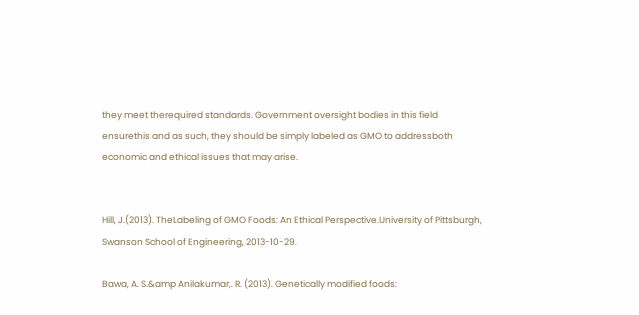they meet therequired standards. Government oversight bodies in this field ensurethis and as such, they should be simply labeled as GMO to addressboth economic and ethical issues that may arise.


Hill, J.(2013). TheLabeling of GMO Foods: An Ethical Perspective.University of Pittsburgh, Swanson School of Engineering, 2013-10-29.

Bawa, A. S.&amp Anilakumar,. R. (2013). Genetically modified foods: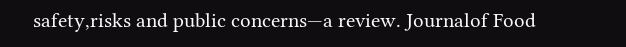safety,risks and public concerns—a review. Journalof Food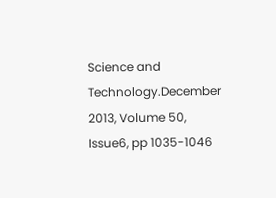Science and Technology.December 2013, Volume 50, Issue6, pp 1035-1046